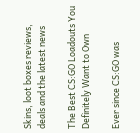Skins, loot boxes reviews, deals and the latest news

The Best CS:GO Loadouts You Definitely Want to Own

Ever since CS:GO was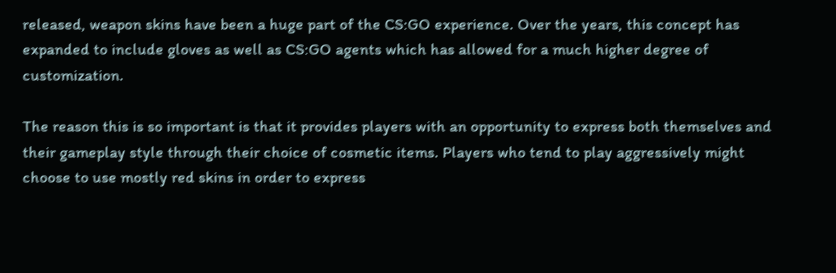released, weapon skins have been a huge part of the CS:GO experience. Over the years, this concept has expanded to include gloves as well as CS:GO agents which has allowed for a much higher degree of customization.

The reason this is so important is that it provides players with an opportunity to express both themselves and their gameplay style through their choice of cosmetic items. Players who tend to play aggressively might choose to use mostly red skins in order to express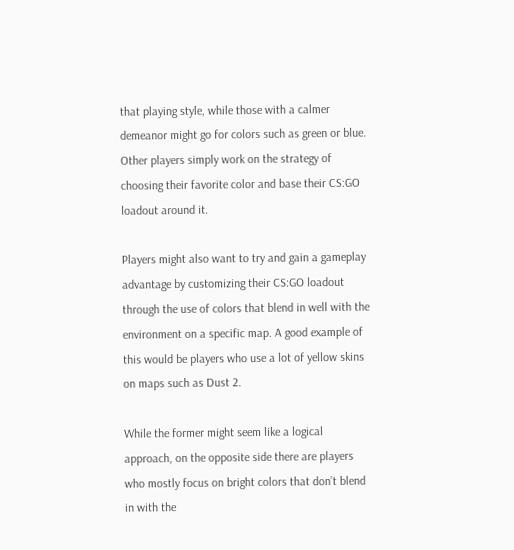that playing style, while those with a calmer demeanor might go for colors such as green or blue. Other players simply work on the strategy of choosing their favorite color and base their CS:GO loadout around it.

Players might also want to try and gain a gameplay advantage by customizing their CS:GO loadout through the use of colors that blend in well with the environment on a specific map. A good example of this would be players who use a lot of yellow skins on maps such as Dust 2.

While the former might seem like a logical approach, on the opposite side there are players who mostly focus on bright colors that don’t blend in with the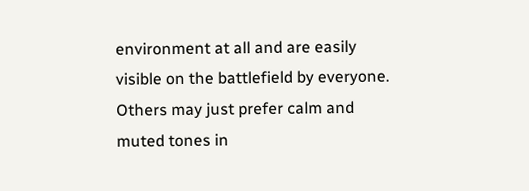environment at all and are easily visible on the battlefield by everyone. Others may just prefer calm and muted tones in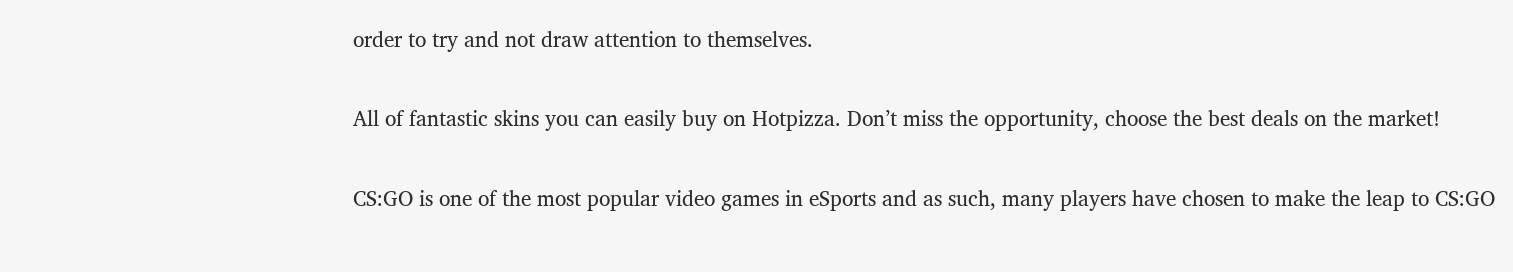order to try and not draw attention to themselves.

All of fantastic skins you can easily buy on Hotpizza. Don’t miss the opportunity, choose the best deals on the market!

CS:GO is one of the most popular video games in eSports and as such, many players have chosen to make the leap to CS:GO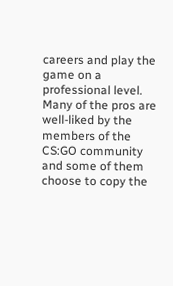careers and play the game on a professional level. Many of the pros are well-liked by the members of the CS:GO community and some of them choose to copy the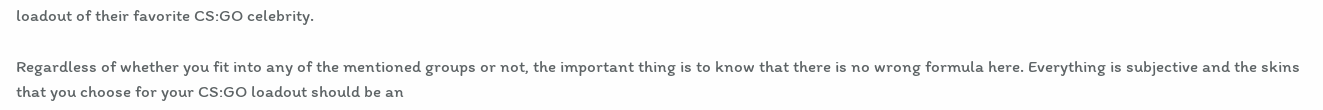loadout of their favorite CS:GO celebrity.

Regardless of whether you fit into any of the mentioned groups or not, the important thing is to know that there is no wrong formula here. Everything is subjective and the skins that you choose for your CS:GO loadout should be an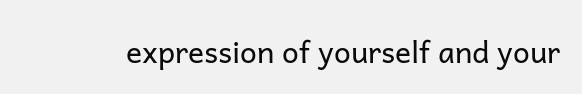expression of yourself and your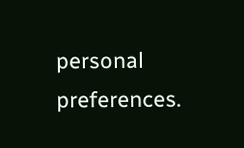personal preferences.